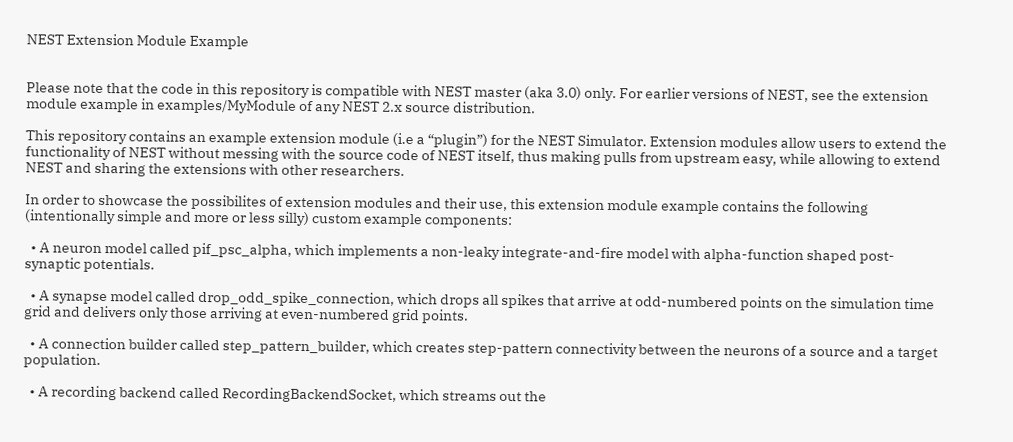NEST Extension Module Example


Please note that the code in this repository is compatible with NEST master (aka 3.0) only. For earlier versions of NEST, see the extension module example in examples/MyModule of any NEST 2.x source distribution.

This repository contains an example extension module (i.e a “plugin”) for the NEST Simulator. Extension modules allow users to extend the functionality of NEST without messing with the source code of NEST itself, thus making pulls from upstream easy, while allowing to extend NEST and sharing the extensions with other researchers.

In order to showcase the possibilites of extension modules and their use, this extension module example contains the following (intentionally simple and more or less silly) custom example components:

  • A neuron model called pif_psc_alpha, which implements a non-leaky integrate-and-fire model with alpha-function shaped post-synaptic potentials.

  • A synapse model called drop_odd_spike_connection, which drops all spikes that arrive at odd-numbered points on the simulation time grid and delivers only those arriving at even-numbered grid points.

  • A connection builder called step_pattern_builder, which creates step-pattern connectivity between the neurons of a source and a target population.

  • A recording backend called RecordingBackendSocket, which streams out the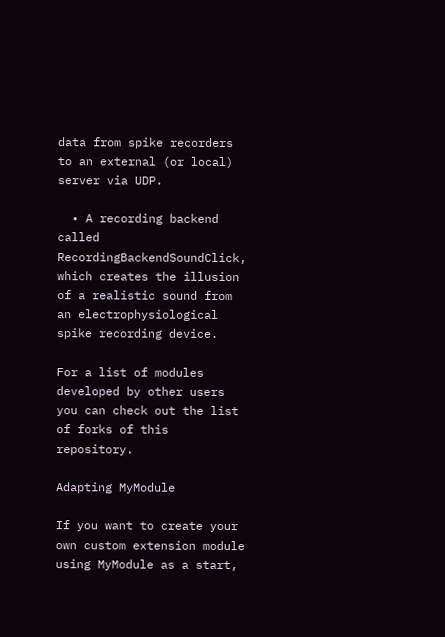data from spike recorders to an external (or local) server via UDP.

  • A recording backend called RecordingBackendSoundClick, which creates the illusion of a realistic sound from an electrophysiological spike recording device.

For a list of modules developed by other users you can check out the list of forks of this repository.

Adapting MyModule

If you want to create your own custom extension module using MyModule as a start,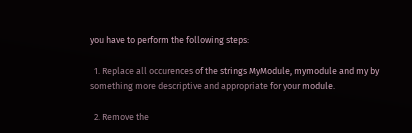you have to perform the following steps:

  1. Replace all occurences of the strings MyModule, mymodule and my by something more descriptive and appropriate for your module.

  2. Remove the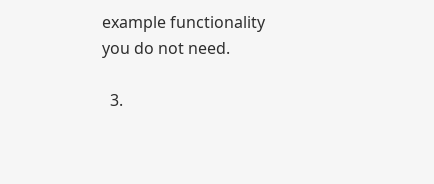example functionality you do not need.

  3.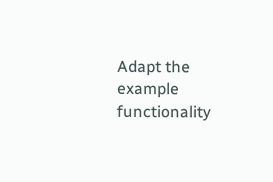Adapt the example functionality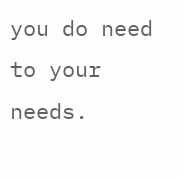you do need to your needs.